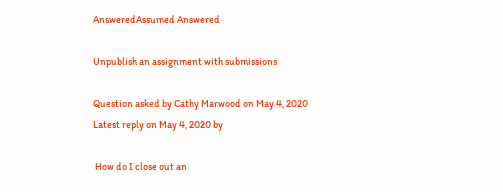AnsweredAssumed Answered

Unpublish an assignment with submissions

Question asked by Cathy Marwood on May 4, 2020
Latest reply on May 4, 2020 by

 How do I close out an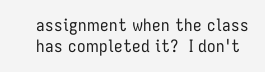assignment when the class has completed it?  I don't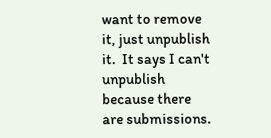want to remove it, just unpublish it.  It says I can't unpublish because there are submissions.